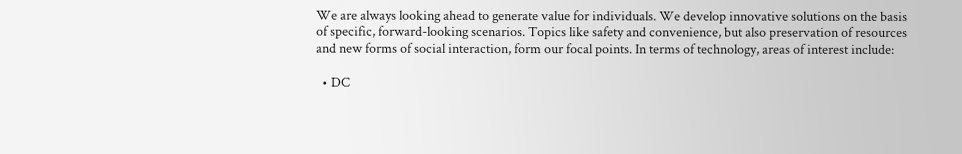We are always looking ahead to generate value for individuals. We develop innovative solutions on the basis of specific, forward-looking scenarios. Topics like safety and convenience, but also preservation of resources and new forms of social interaction, form our focal points. In terms of technology, areas of interest include:

  • DC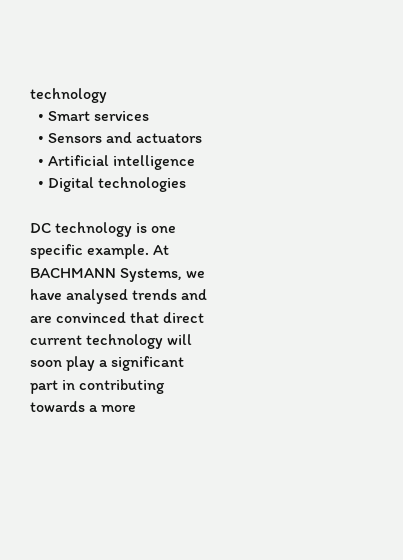technology
  • Smart services
  • Sensors and actuators
  • Artificial intelligence
  • Digital technologies

DC technology is one specific example. At BACHMANN Systems, we have analysed trends and are convinced that direct current technology will soon play a significant part in contributing towards a more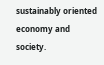sustainably oriented economy and society.